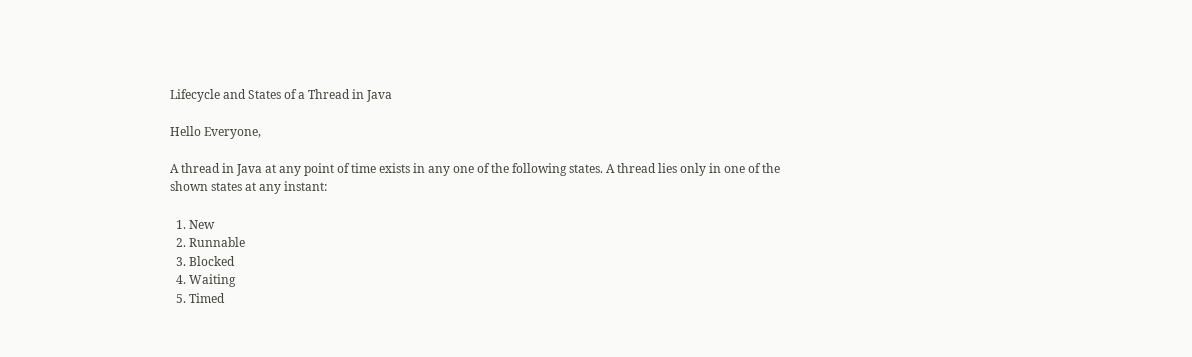Lifecycle and States of a Thread in Java

Hello Everyone,

A thread in Java at any point of time exists in any one of the following states. A thread lies only in one of the shown states at any instant:

  1. New
  2. Runnable
  3. Blocked
  4. Waiting
  5. Timed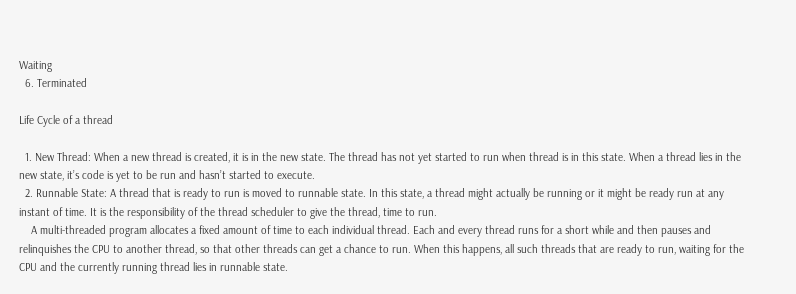Waiting
  6. Terminated

Life Cycle of a thread

  1. New Thread: When a new thread is created, it is in the new state. The thread has not yet started to run when thread is in this state. When a thread lies in the new state, it’s code is yet to be run and hasn’t started to execute.
  2. Runnable State: A thread that is ready to run is moved to runnable state. In this state, a thread might actually be running or it might be ready run at any instant of time. It is the responsibility of the thread scheduler to give the thread, time to run.
    A multi-threaded program allocates a fixed amount of time to each individual thread. Each and every thread runs for a short while and then pauses and relinquishes the CPU to another thread, so that other threads can get a chance to run. When this happens, all such threads that are ready to run, waiting for the CPU and the currently running thread lies in runnable state.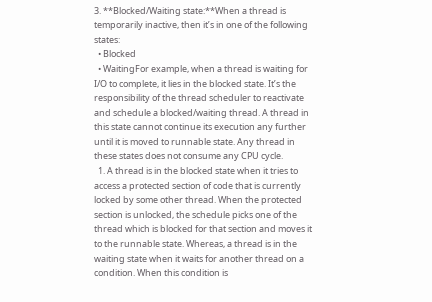3. **Blocked/Waiting state:**When a thread is temporarily inactive, then it’s in one of the following states:
  • Blocked
  • WaitingFor example, when a thread is waiting for I/O to complete, it lies in the blocked state. It’s the responsibility of the thread scheduler to reactivate and schedule a blocked/waiting thread. A thread in this state cannot continue its execution any further until it is moved to runnable state. Any thread in these states does not consume any CPU cycle.
  1. A thread is in the blocked state when it tries to access a protected section of code that is currently locked by some other thread. When the protected section is unlocked, the schedule picks one of the thread which is blocked for that section and moves it to the runnable state. Whereas, a thread is in the waiting state when it waits for another thread on a condition. When this condition is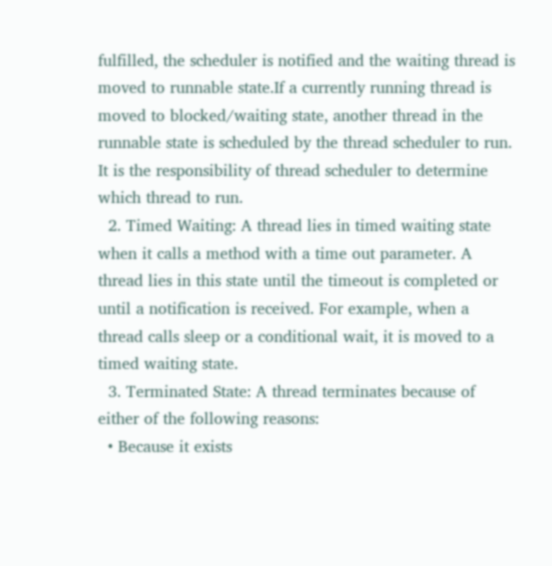fulfilled, the scheduler is notified and the waiting thread is moved to runnable state.If a currently running thread is moved to blocked/waiting state, another thread in the runnable state is scheduled by the thread scheduler to run. It is the responsibility of thread scheduler to determine which thread to run.
  2. Timed Waiting: A thread lies in timed waiting state when it calls a method with a time out parameter. A thread lies in this state until the timeout is completed or until a notification is received. For example, when a thread calls sleep or a conditional wait, it is moved to a timed waiting state.
  3. Terminated State: A thread terminates because of either of the following reasons:
  • Because it exists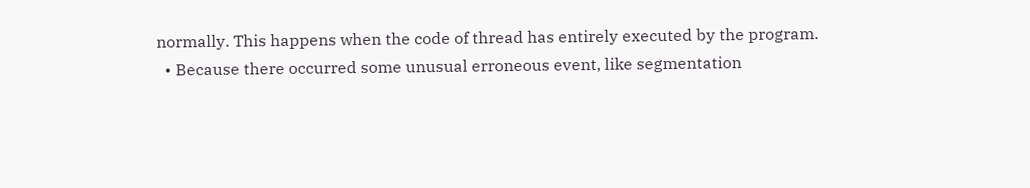normally. This happens when the code of thread has entirely executed by the program.
  • Because there occurred some unusual erroneous event, like segmentation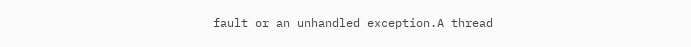fault or an unhandled exception.A thread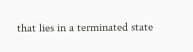that lies in a terminated state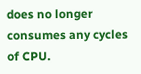does no longer consumes any cycles of CPU.